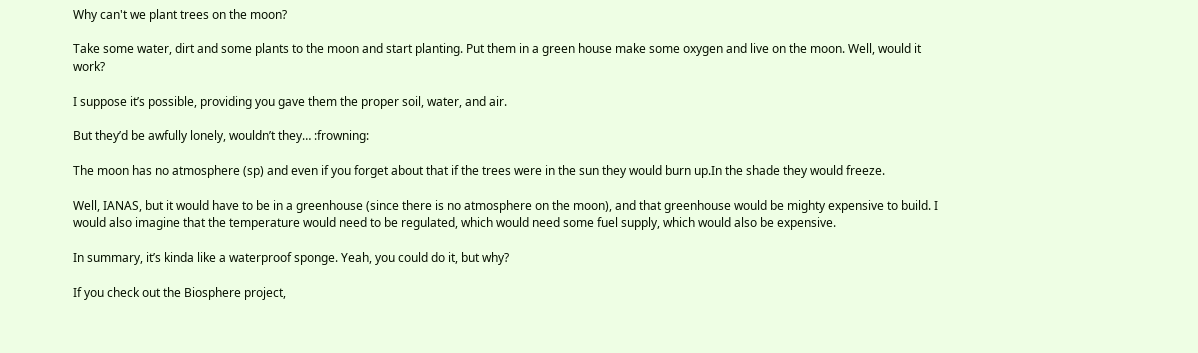Why can't we plant trees on the moon?

Take some water, dirt and some plants to the moon and start planting. Put them in a green house make some oxygen and live on the moon. Well, would it work?

I suppose it’s possible, providing you gave them the proper soil, water, and air.

But they’d be awfully lonely, wouldn’t they… :frowning:

The moon has no atmosphere (sp) and even if you forget about that if the trees were in the sun they would burn up.In the shade they would freeze.

Well, IANAS, but it would have to be in a greenhouse (since there is no atmosphere on the moon), and that greenhouse would be mighty expensive to build. I would also imagine that the temperature would need to be regulated, which would need some fuel supply, which would also be expensive.

In summary, it’s kinda like a waterproof sponge. Yeah, you could do it, but why?

If you check out the Biosphere project,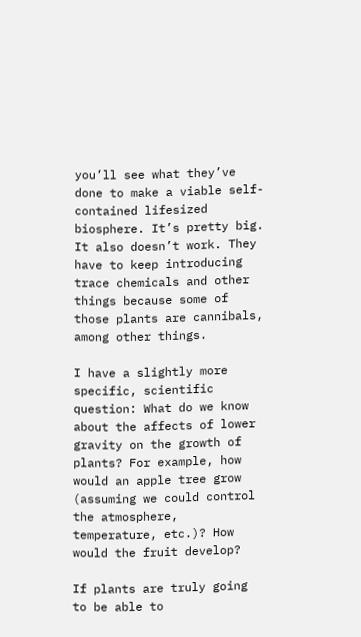you’ll see what they’ve done to make a viable self-contained lifesized biosphere. It’s pretty big. It also doesn’t work. They have to keep introducing trace chemicals and other things because some of those plants are cannibals, among other things.

I have a slightly more specific, scientific question: What do we know about the affects of lower gravity on the growth of plants? For example, how would an apple tree grow (assuming we could control the atmosphere, temperature, etc.)? How would the fruit develop?

If plants are truly going to be able to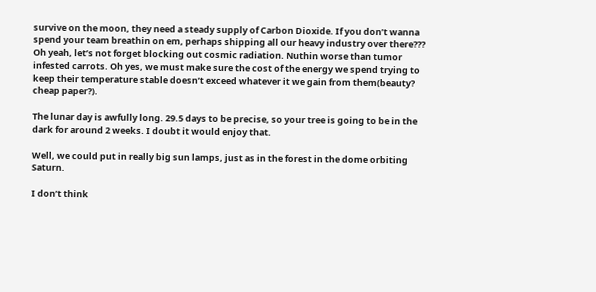survive on the moon, they need a steady supply of Carbon Dioxide. If you don’t wanna spend your team breathin on em, perhaps shipping all our heavy industry over there??? Oh yeah, let’s not forget blocking out cosmic radiation. Nuthin worse than tumor infested carrots. Oh yes, we must make sure the cost of the energy we spend trying to keep their temperature stable doesn’t exceed whatever it we gain from them(beauty? cheap paper?).

The lunar day is awfully long. 29.5 days to be precise, so your tree is going to be in the dark for around 2 weeks. I doubt it would enjoy that.

Well, we could put in really big sun lamps, just as in the forest in the dome orbiting Saturn.

I don’t think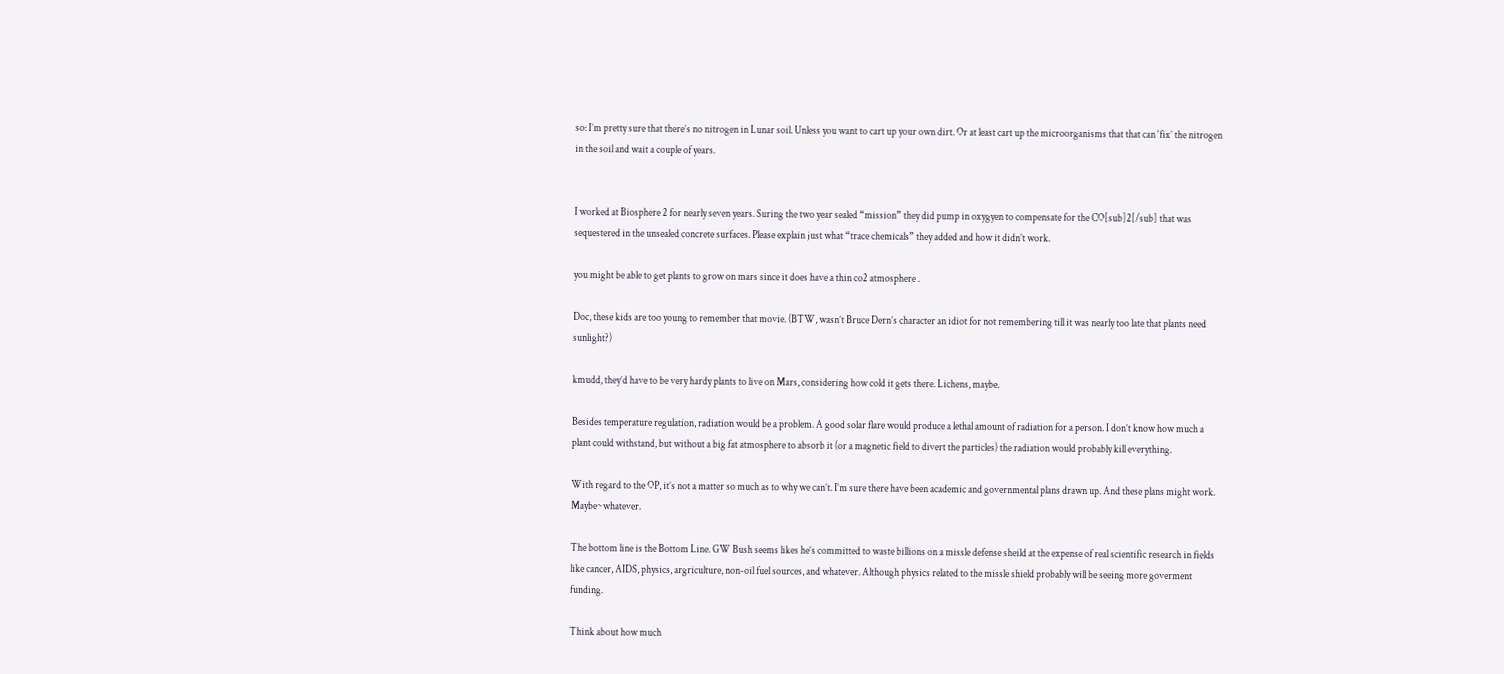so: I’m pretty sure that there’s no nitrogen in Lunar soil. Unless you want to cart up your own dirt. Or at least cart up the microorganisms that that can ‘fix’ the nitrogen in the soil and wait a couple of years.


I worked at Biosphere 2 for nearly seven years. Suring the two year sealed “mission” they did pump in oxygyen to compensate for the CO[sub]2[/sub] that was sequestered in the unsealed concrete surfaces. Please explain just what “trace chemicals” they added and how it didn’t work.

you might be able to get plants to grow on mars since it does have a thin co2 atmosphere .

Doc, these kids are too young to remember that movie. (BTW, wasn’t Bruce Dern’s character an idiot for not remembering till it was nearly too late that plants need sunlight?)

kmudd, they’d have to be very hardy plants to live on Mars, considering how cold it gets there. Lichens, maybe.

Besides temperature regulation, radiation would be a problem. A good solar flare would produce a lethal amount of radiation for a person. I don’t know how much a plant could withstand, but without a big fat atmosphere to absorb it (or a magnetic field to divert the particles) the radiation would probably kill everything.

With regard to the OP, it’s not a matter so much as to why we can’t. I’m sure there have been academic and governmental plans drawn up. And these plans might work. Maybe~whatever.

The bottom line is the Bottom Line. GW Bush seems likes he’s committed to waste billions on a missle defense sheild at the expense of real scientific research in fields like cancer, AIDS, physics, argriculture, non-oil fuel sources, and whatever. Although physics related to the missle shield probably will be seeing more goverment funding.

Think about how much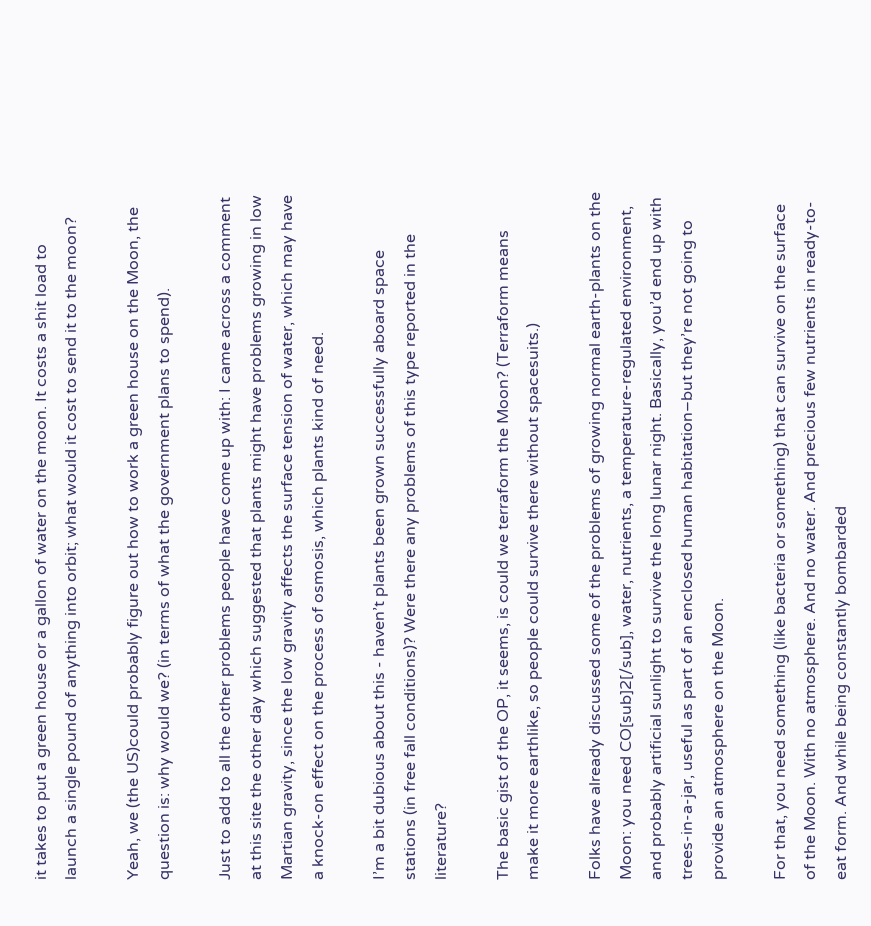it takes to put a green house or a gallon of water on the moon. It costs a shit load to launch a single pound of anything into orbit; what would it cost to send it to the moon?

Yeah, we (the US)could probably figure out how to work a green house on the Moon, the question is: why would we? (in terms of what the government plans to spend).

Just to add to all the other problems people have come up with: I came across a comment at this site the other day which suggested that plants might have problems growing in low Martian gravity, since the low gravity affects the surface tension of water, which may have a knock-on effect on the process of osmosis, which plants kind of need.

I’m a bit dubious about this - haven’t plants been grown successfully aboard space stations (in free fall conditions)? Were there any problems of this type reported in the literature?

The basic gist of the OP, it seems, is could we terraform the Moon? (Terraform means make it more earthlike, so people could survive there without spacesuits.)

Folks have already discussed some of the problems of growing normal earth-plants on the Moon: you need CO[sub]2[/sub], water, nutrients, a temperature-regulated environment, and probably artificial sunlight to survive the long lunar night. Basically, you’d end up with trees-in-a-jar, useful as part of an enclosed human habitation–but they’re not going to provide an atmosphere on the Moon.

For that, you need something (like bacteria or something) that can survive on the surface of the Moon. With no atmosphere. And no water. And precious few nutrients in ready-to-eat form. And while being constantly bombarded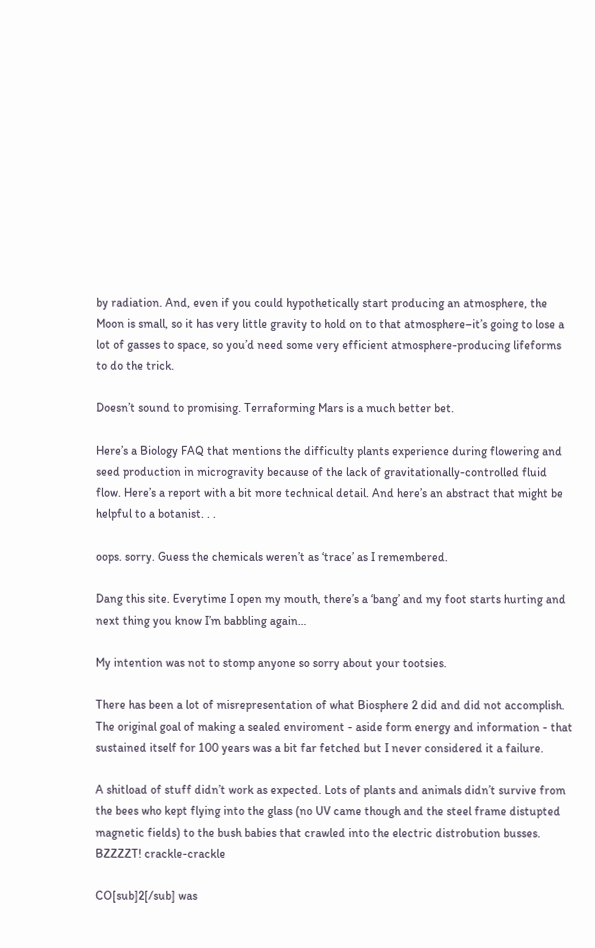by radiation. And, even if you could hypothetically start producing an atmosphere, the Moon is small, so it has very little gravity to hold on to that atmosphere–it’s going to lose a lot of gasses to space, so you’d need some very efficient atmosphere-producing lifeforms to do the trick.

Doesn’t sound to promising. Terraforming Mars is a much better bet.

Here’s a Biology FAQ that mentions the difficulty plants experience during flowering and seed production in microgravity because of the lack of gravitationally-controlled fluid flow. Here’s a report with a bit more technical detail. And here’s an abstract that might be helpful to a botanist. . .

oops. sorry. Guess the chemicals weren’t as ‘trace’ as I remembered.

Dang this site. Everytime I open my mouth, there’s a ‘bang’ and my foot starts hurting and next thing you know I’m babbling again…

My intention was not to stomp anyone so sorry about your tootsies.

There has been a lot of misrepresentation of what Biosphere 2 did and did not accomplish. The original goal of making a sealed enviroment - aside form energy and information - that sustained itself for 100 years was a bit far fetched but I never considered it a failure.

A shitload of stuff didn’t work as expected. Lots of plants and animals didn’t survive from the bees who kept flying into the glass (no UV came though and the steel frame distupted magnetic fields) to the bush babies that crawled into the electric distrobution busses. BZZZZT! crackle-crackle

CO[sub]2[/sub] was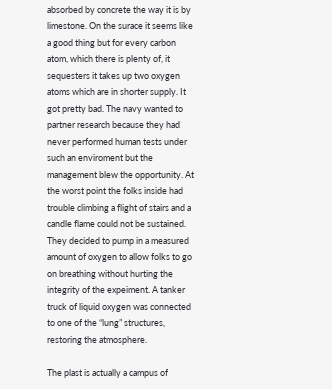absorbed by concrete the way it is by limestone. On the surace it seems like a good thing but for every carbon atom, which there is plenty of, it sequesters it takes up two oxygen atoms which are in shorter supply. It got pretty bad. The navy wanted to partner research because they had never performed human tests under such an enviroment but the management blew the opportunity. At the worst point the folks inside had trouble climbing a flight of stairs and a candle flame could not be sustained. They decided to pump in a measured amount of oxygen to allow folks to go on breathing without hurting the integrity of the expeiment. A tanker truck of liquid oxygen was connected to one of the “lung” structures, restoring the atmosphere.

The plast is actually a campus of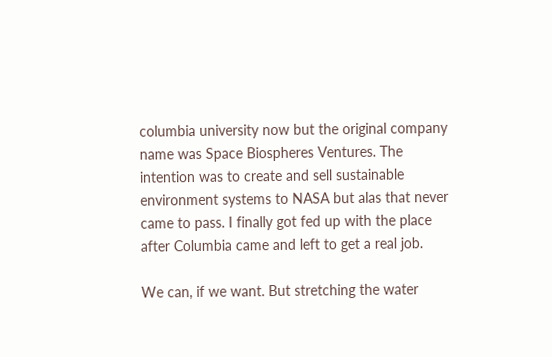columbia university now but the original company name was Space Biospheres Ventures. The intention was to create and sell sustainable environment systems to NASA but alas that never came to pass. I finally got fed up with the place after Columbia came and left to get a real job.

We can, if we want. But stretching the water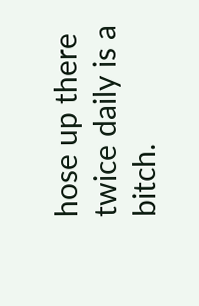hose up there twice daily is a bitch.